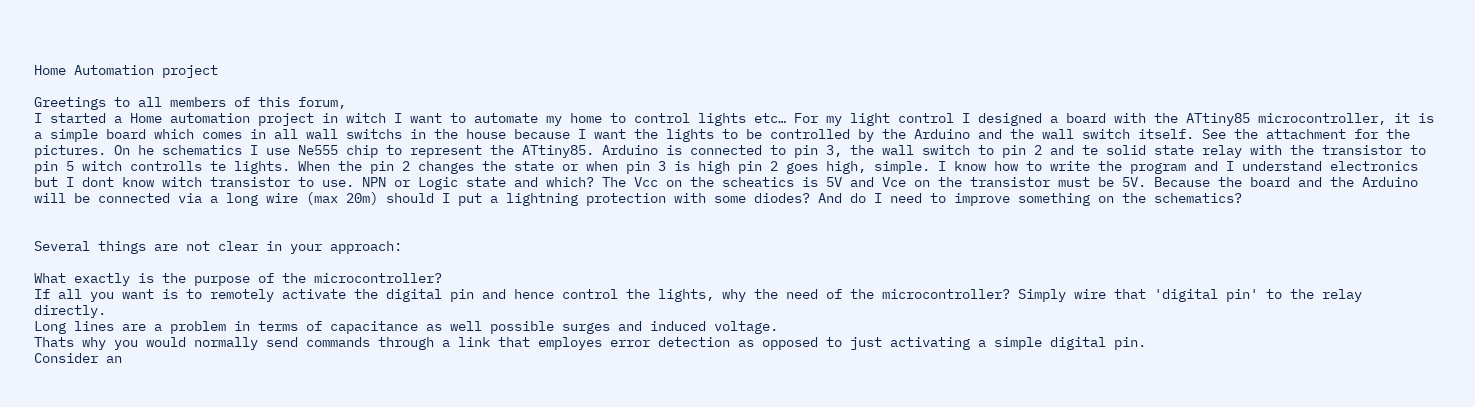Home Automation project

Greetings to all members of this forum,
I started a Home automation project in witch I want to automate my home to control lights etc… For my light control I designed a board with the ATtiny85 microcontroller, it is a simple board which comes in all wall switchs in the house because I want the lights to be controlled by the Arduino and the wall switch itself. See the attachment for the pictures. On he schematics I use Ne555 chip to represent the ATtiny85. Arduino is connected to pin 3, the wall switch to pin 2 and te solid state relay with the transistor to pin 5 witch controlls te lights. When the pin 2 changes the state or when pin 3 is high pin 2 goes high, simple. I know how to write the program and I understand electronics but I dont know witch transistor to use. NPN or Logic state and which? The Vcc on the scheatics is 5V and Vce on the transistor must be 5V. Because the board and the Arduino will be connected via a long wire (max 20m) should I put a lightning protection with some diodes? And do I need to improve something on the schematics?


Several things are not clear in your approach:

What exactly is the purpose of the microcontroller?
If all you want is to remotely activate the digital pin and hence control the lights, why the need of the microcontroller? Simply wire that 'digital pin' to the relay directly.
Long lines are a problem in terms of capacitance as well possible surges and induced voltage.
Thats why you would normally send commands through a link that employes error detection as opposed to just activating a simple digital pin.
Consider an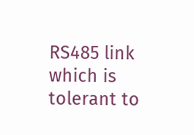RS485 link which is tolerant to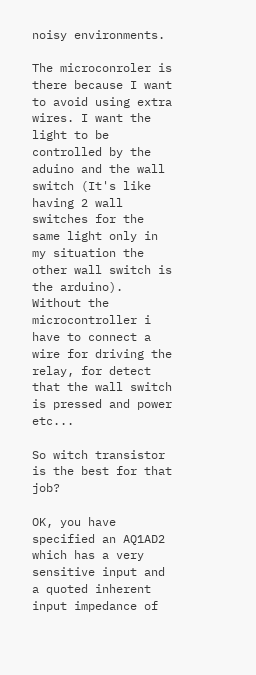noisy environments.

The microconroler is there because I want to avoid using extra wires. I want the light to be controlled by the aduino and the wall switch (It's like having 2 wall switches for the same light only in my situation the other wall switch is the arduino). Without the microcontroller i have to connect a wire for driving the relay, for detect that the wall switch is pressed and power etc...

So witch transistor is the best for that job?

OK, you have specified an AQ1AD2 which has a very sensitive input and a quoted inherent input impedance of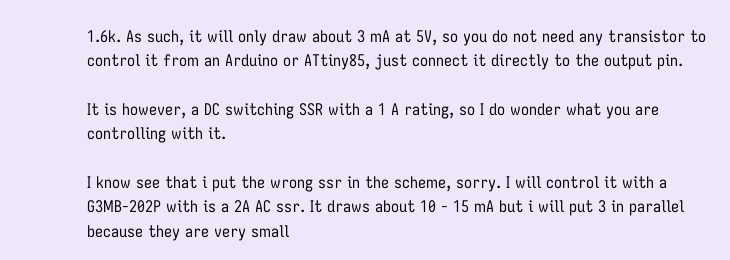1.6k. As such, it will only draw about 3 mA at 5V, so you do not need any transistor to control it from an Arduino or ATtiny85, just connect it directly to the output pin.

It is however, a DC switching SSR with a 1 A rating, so I do wonder what you are controlling with it.

I know see that i put the wrong ssr in the scheme, sorry. I will control it with a G3MB-202P with is a 2A AC ssr. It draws about 10 - 15 mA but i will put 3 in parallel because they are very small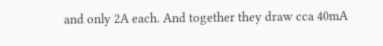and only 2A each. And together they draw cca 40mA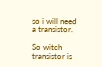so i will need a transistor.

So witch transistor is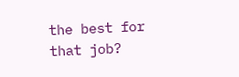the best for that job?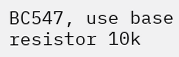BC547, use base resistor 10k